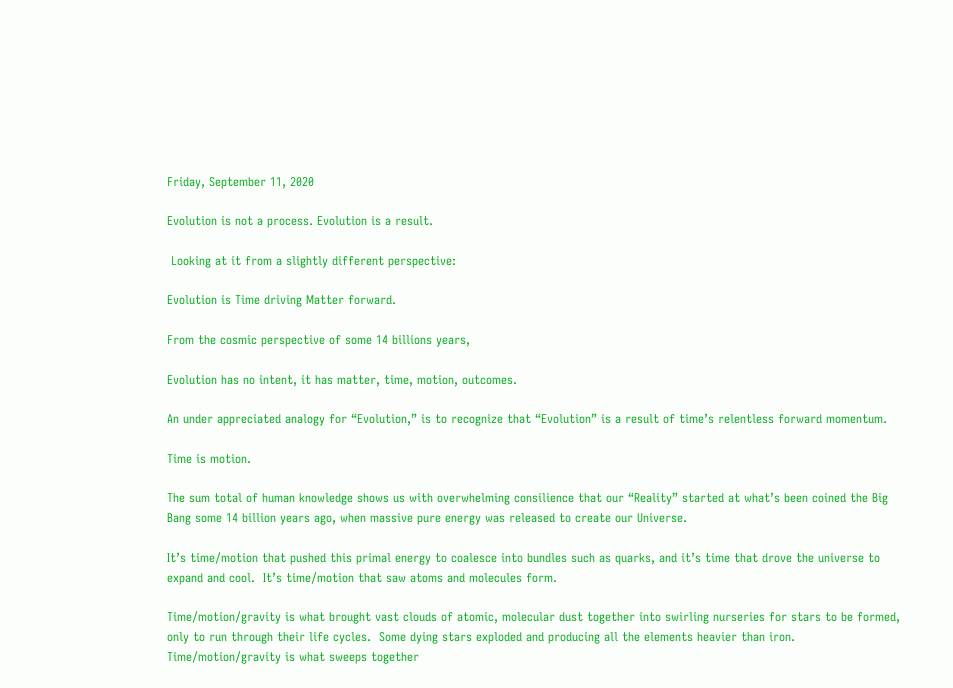Friday, September 11, 2020

Evolution is not a process. Evolution is a result.

 Looking at it from a slightly different perspective:

Evolution is Time driving Matter forward.

From the cosmic perspective of some 14 billions years,

Evolution has no intent, it has matter, time, motion, outcomes.

An under appreciated analogy for “Evolution,” is to recognize that “Evolution” is a result of time’s relentless forward momentum.

Time is motion.

The sum total of human knowledge shows us with overwhelming consilience that our “Reality” started at what’s been coined the Big Bang some 14 billion years ago, when massive pure energy was released to create our Universe.

It’s time/motion that pushed this primal energy to coalesce into bundles such as quarks, and it’s time that drove the universe to expand and cool.  It’s time/motion that saw atoms and molecules form.

Time/motion/gravity is what brought vast clouds of atomic, molecular dust together into swirling nurseries for stars to be formed, only to run through their life cycles.  Some dying stars exploded and producing all the elements heavier than iron.  Time/motion/gravity is what sweeps together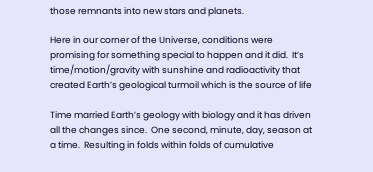those remnants into new stars and planets.

Here in our corner of the Universe, conditions were promising for something special to happen and it did.  It’s time/motion/gravity with sunshine and radioactivity that created Earth’s geological turmoil which is the source of life

Time married Earth’s geology with biology and it has driven all the changes since.  One second, minute, day, season at a time.  Resulting in folds within folds of cumulative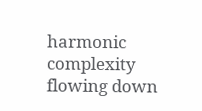harmonic complexity flowing down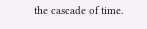the cascade of time.